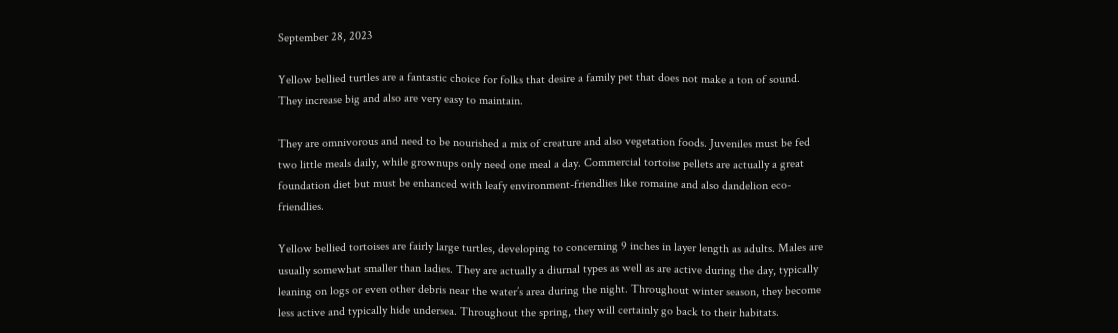September 28, 2023

Yellow bellied turtles are a fantastic choice for folks that desire a family pet that does not make a ton of sound. They increase big and also are very easy to maintain.

They are omnivorous and need to be nourished a mix of creature and also vegetation foods. Juveniles must be fed two little meals daily, while grownups only need one meal a day. Commercial tortoise pellets are actually a great foundation diet but must be enhanced with leafy environment-friendlies like romaine and also dandelion eco-friendlies.

Yellow bellied tortoises are fairly large turtles, developing to concerning 9 inches in layer length as adults. Males are usually somewhat smaller than ladies. They are actually a diurnal types as well as are active during the day, typically leaning on logs or even other debris near the water’s area during the night. Throughout winter season, they become less active and typically hide undersea. Throughout the spring, they will certainly go back to their habitats.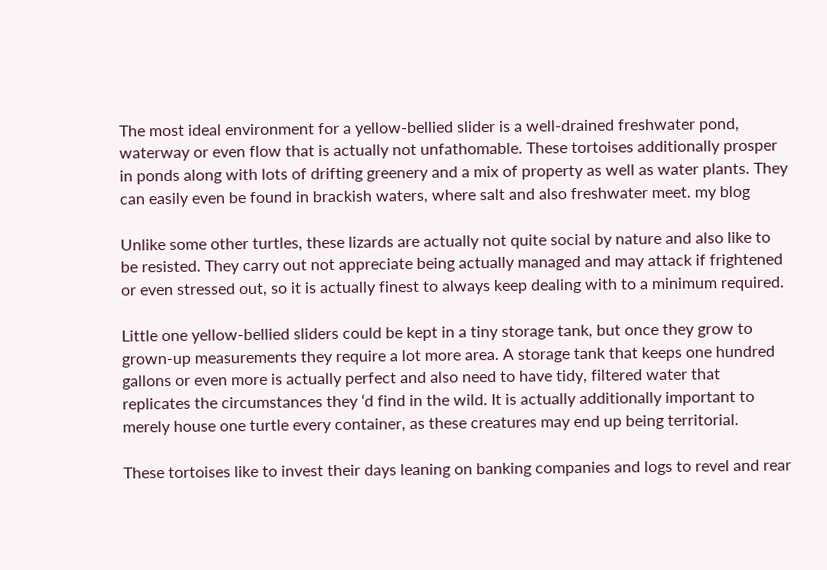The most ideal environment for a yellow-bellied slider is a well-drained freshwater pond, waterway or even flow that is actually not unfathomable. These tortoises additionally prosper in ponds along with lots of drifting greenery and a mix of property as well as water plants. They can easily even be found in brackish waters, where salt and also freshwater meet. my blog

Unlike some other turtles, these lizards are actually not quite social by nature and also like to be resisted. They carry out not appreciate being actually managed and may attack if frightened or even stressed out, so it is actually finest to always keep dealing with to a minimum required.

Little one yellow-bellied sliders could be kept in a tiny storage tank, but once they grow to grown-up measurements they require a lot more area. A storage tank that keeps one hundred gallons or even more is actually perfect and also need to have tidy, filtered water that replicates the circumstances they ‘d find in the wild. It is actually additionally important to merely house one turtle every container, as these creatures may end up being territorial.

These tortoises like to invest their days leaning on banking companies and logs to revel and rear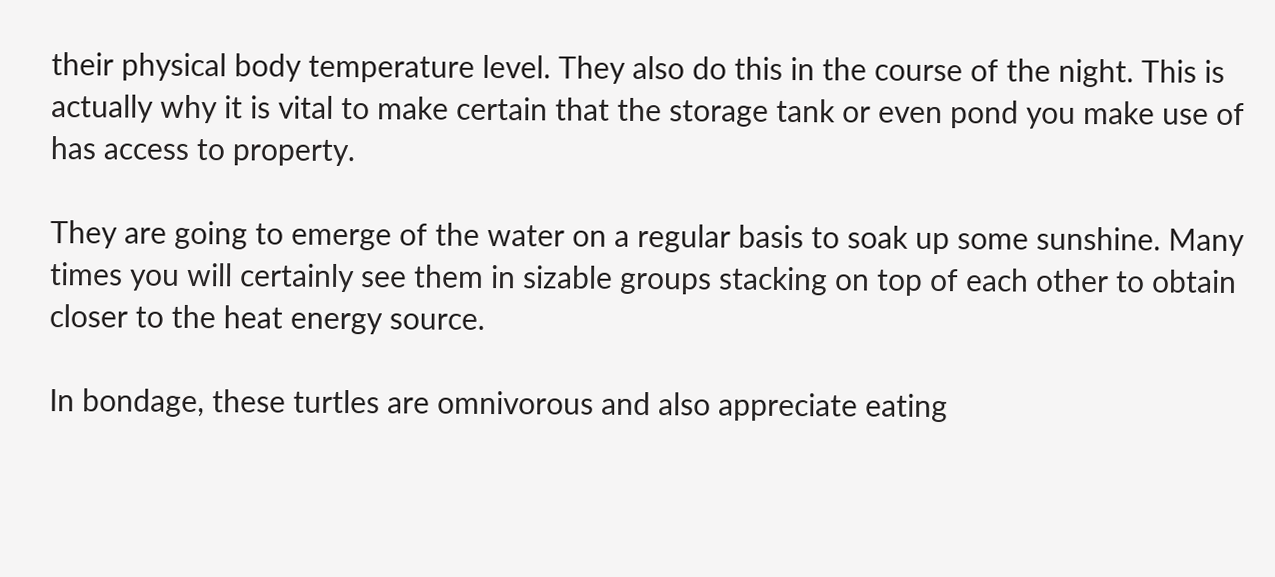their physical body temperature level. They also do this in the course of the night. This is actually why it is vital to make certain that the storage tank or even pond you make use of has access to property.

They are going to emerge of the water on a regular basis to soak up some sunshine. Many times you will certainly see them in sizable groups stacking on top of each other to obtain closer to the heat energy source.

In bondage, these turtles are omnivorous and also appreciate eating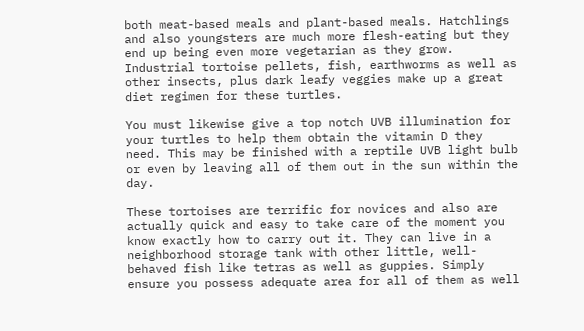both meat-based meals and plant-based meals. Hatchlings and also youngsters are much more flesh-eating but they end up being even more vegetarian as they grow. Industrial tortoise pellets, fish, earthworms as well as other insects, plus dark leafy veggies make up a great diet regimen for these turtles.

You must likewise give a top notch UVB illumination for your turtles to help them obtain the vitamin D they need. This may be finished with a reptile UVB light bulb or even by leaving all of them out in the sun within the day.

These tortoises are terrific for novices and also are actually quick and easy to take care of the moment you know exactly how to carry out it. They can live in a neighborhood storage tank with other little, well-behaved fish like tetras as well as guppies. Simply ensure you possess adequate area for all of them as well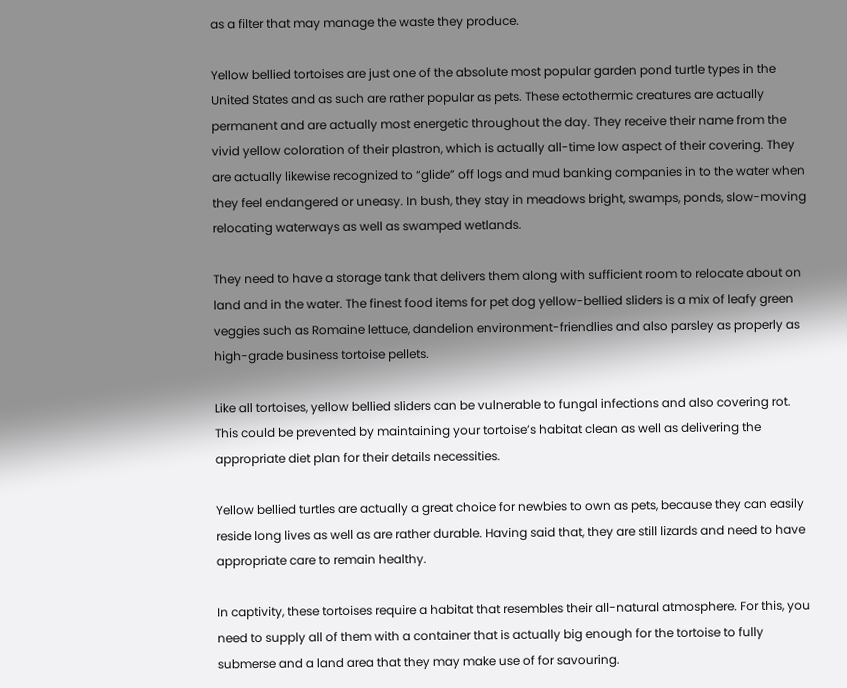as a filter that may manage the waste they produce.

Yellow bellied tortoises are just one of the absolute most popular garden pond turtle types in the United States and as such are rather popular as pets. These ectothermic creatures are actually permanent and are actually most energetic throughout the day. They receive their name from the vivid yellow coloration of their plastron, which is actually all-time low aspect of their covering. They are actually likewise recognized to “glide” off logs and mud banking companies in to the water when they feel endangered or uneasy. In bush, they stay in meadows bright, swamps, ponds, slow-moving relocating waterways as well as swamped wetlands.

They need to have a storage tank that delivers them along with sufficient room to relocate about on land and in the water. The finest food items for pet dog yellow-bellied sliders is a mix of leafy green veggies such as Romaine lettuce, dandelion environment-friendlies and also parsley as properly as high-grade business tortoise pellets.

Like all tortoises, yellow bellied sliders can be vulnerable to fungal infections and also covering rot. This could be prevented by maintaining your tortoise’s habitat clean as well as delivering the appropriate diet plan for their details necessities.

Yellow bellied turtles are actually a great choice for newbies to own as pets, because they can easily reside long lives as well as are rather durable. Having said that, they are still lizards and need to have appropriate care to remain healthy.

In captivity, these tortoises require a habitat that resembles their all-natural atmosphere. For this, you need to supply all of them with a container that is actually big enough for the tortoise to fully submerse and a land area that they may make use of for savouring.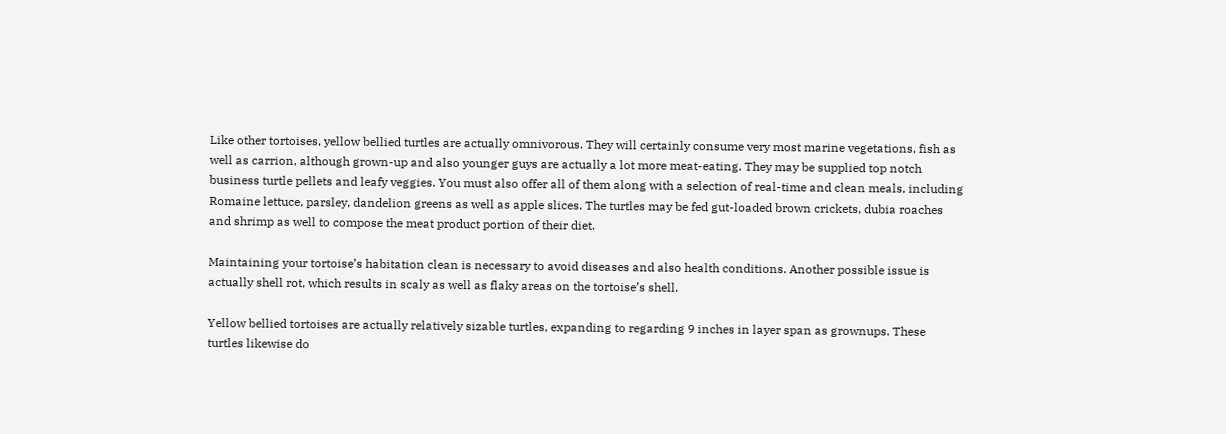Like other tortoises, yellow bellied turtles are actually omnivorous. They will certainly consume very most marine vegetations, fish as well as carrion, although grown-up and also younger guys are actually a lot more meat-eating. They may be supplied top notch business turtle pellets and leafy veggies. You must also offer all of them along with a selection of real-time and clean meals, including Romaine lettuce, parsley, dandelion greens as well as apple slices. The turtles may be fed gut-loaded brown crickets, dubia roaches and shrimp as well to compose the meat product portion of their diet.

Maintaining your tortoise’s habitation clean is necessary to avoid diseases and also health conditions. Another possible issue is actually shell rot, which results in scaly as well as flaky areas on the tortoise’s shell.

Yellow bellied tortoises are actually relatively sizable turtles, expanding to regarding 9 inches in layer span as grownups. These turtles likewise do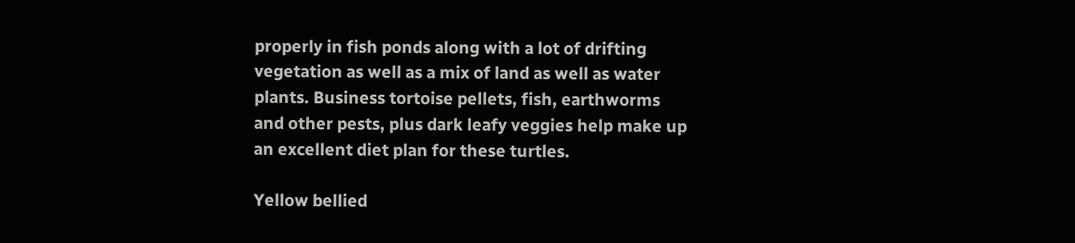properly in fish ponds along with a lot of drifting vegetation as well as a mix of land as well as water plants. Business tortoise pellets, fish, earthworms and other pests, plus dark leafy veggies help make up an excellent diet plan for these turtles.

Yellow bellied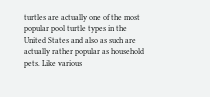turtles are actually one of the most popular pool turtle types in the United States and also as such are actually rather popular as household pets. Like various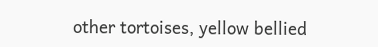other tortoises, yellow bellied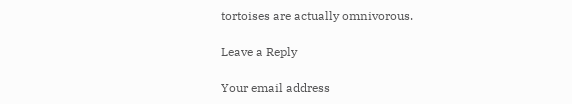tortoises are actually omnivorous.

Leave a Reply

Your email address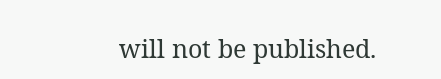will not be published.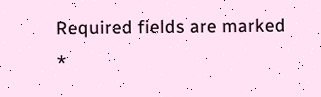Required fields are marked *